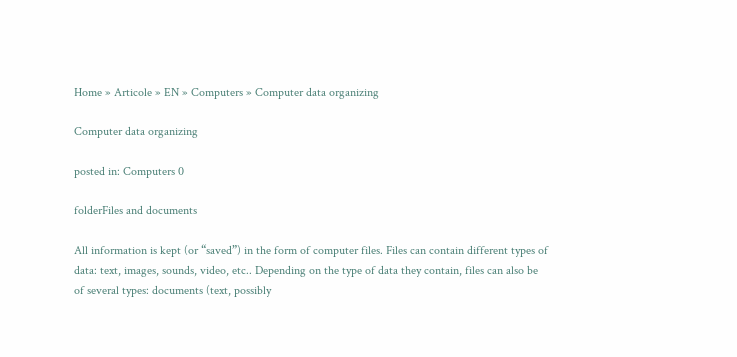Home » Articole » EN » Computers » Computer data organizing

Computer data organizing

posted in: Computers 0

folderFiles and documents

All information is kept (or “saved”) in the form of computer files. Files can contain different types of data: text, images, sounds, video, etc.. Depending on the type of data they contain, files can also be of several types: documents (text, possibly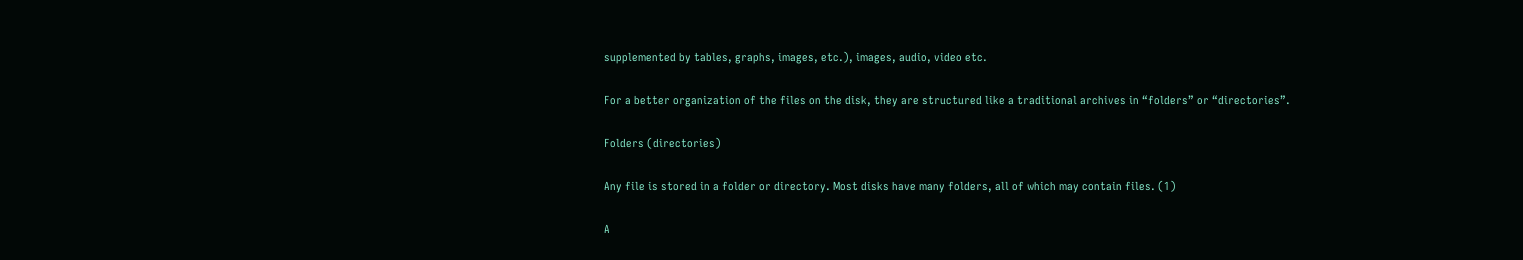supplemented by tables, graphs, images, etc.), images, audio, video etc.

For a better organization of the files on the disk, they are structured like a traditional archives in “folders” or “directories”.

Folders (directories)

Any file is stored in a folder or directory. Most disks have many folders, all of which may contain files. (1)

A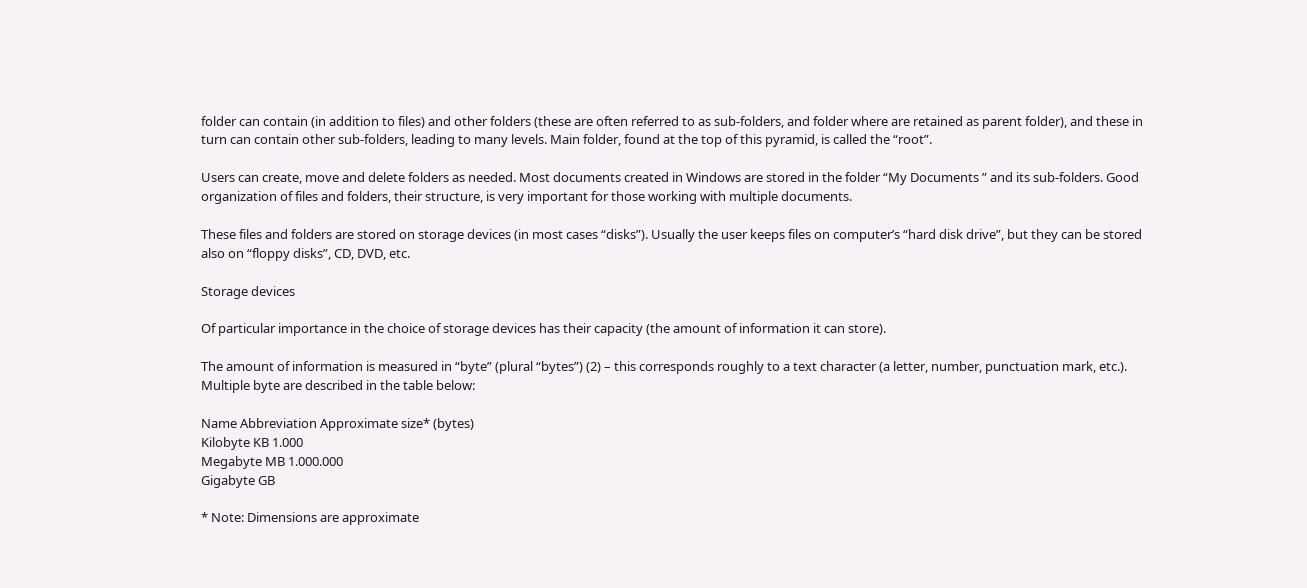folder can contain (in addition to files) and other folders (these are often referred to as sub-folders, and folder where are retained as parent folder), and these in turn can contain other sub-folders, leading to many levels. Main folder, found at the top of this pyramid, is called the “root”.

Users can create, move and delete folders as needed. Most documents created in Windows are stored in the folder “My Documents ” and its sub-folders. Good organization of files and folders, their structure, is very important for those working with multiple documents.

These files and folders are stored on storage devices (in most cases “disks”). Usually the user keeps files on computer’s “hard disk drive”, but they can be stored also on “floppy disks”, CD, DVD, etc.

Storage devices

Of particular importance in the choice of storage devices has their capacity (the amount of information it can store).

The amount of information is measured in “byte” (plural “bytes”) (2) – this corresponds roughly to a text character (a letter, number, punctuation mark, etc.). Multiple byte are described in the table below:

Name Abbreviation Approximate size* (bytes)
Kilobyte KB 1.000
Megabyte MB 1.000.000
Gigabyte GB

* Note: Dimensions are approximate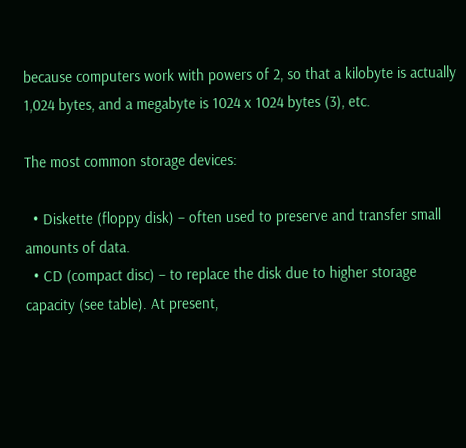because computers work with powers of 2, so that a kilobyte is actually 1,024 bytes, and a megabyte is 1024 x 1024 bytes (3), etc.

The most common storage devices:

  • Diskette (floppy disk) – often used to preserve and transfer small amounts of data.
  • CD (compact disc) – to replace the disk due to higher storage capacity (see table). At present,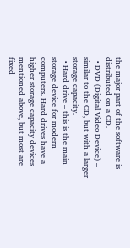the major part of the software is distributed on a CD.
  • DVD (Digital Video Device) – similar to the CD, but with a larger storage capacity.
  • Hard drive – this is the main storage device for modern computers. Hard drives have a higher storage capacity devices mentioned above, but most are fixed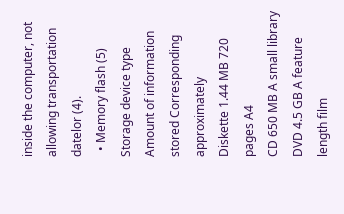inside the computer, not allowing transportation datelor (4).
  • Memory flash (5)
Storage device type Amount of information stored Corresponding approximately
Diskette 1.44 MB 720 pages A4
CD 650 MB A small library
DVD 4.5 GB A feature length film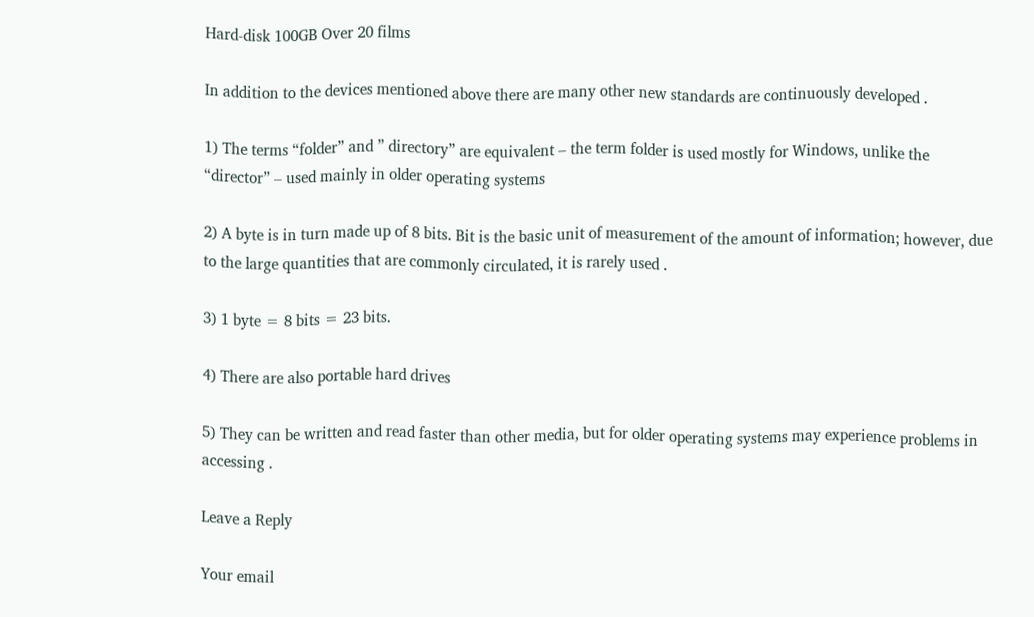Hard-disk 100GB Over 20 films

In addition to the devices mentioned above there are many other new standards are continuously developed .

1) The terms “folder” and ” directory” are equivalent – the term folder is used mostly for Windows, unlike the “director” – used mainly in older operating systems

2) A byte is in turn made up of 8 bits. Bit is the basic unit of measurement of the amount of information; however, due to the large quantities that are commonly circulated, it is rarely used .

3) 1 byte = 8 bits = 23 bits.

4) There are also portable hard drives

5) They can be written and read faster than other media, but for older operating systems may experience problems in accessing .

Leave a Reply

Your email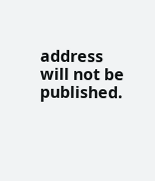address will not be published.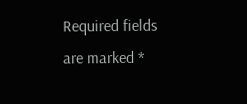Required fields are marked *